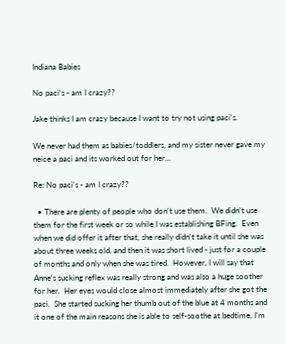Indiana Babies

No paci's - am I crazy??

Jake thinks I am crazy because I want to try not using paci's.

We never had them as babies/toddlers, and my sister never gave my neice a paci and its worked out for her...

Re: No paci's - am I crazy??

  • There are plenty of people who don't use them.  We didn't use them for the first week or so while I was establishing BFing.  Even when we did offer it after that, she really didn't take it until she was about three weeks old, and then it was short lived - just for a couple of months and only when she was tired.  However, I will say that Anne's sucking reflex was really strong and was also a huge soother for her.  Her eyes would close almost immediately after she got the paci.  She started sucking her thumb out of the blue at 4 months and it one of the main reasons she is able to self-soothe at bedtime, I'm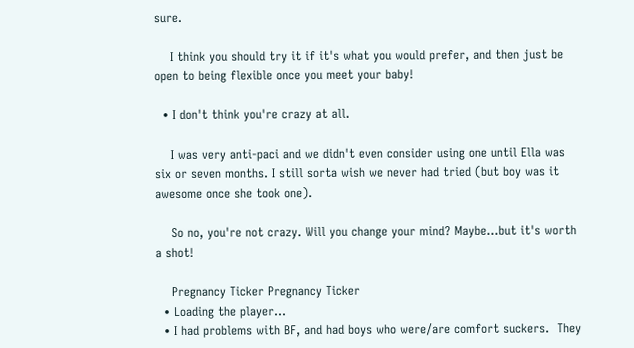sure.

    I think you should try it if it's what you would prefer, and then just be open to being flexible once you meet your baby!

  • I don't think you're crazy at all.

    I was very anti-paci and we didn't even consider using one until Ella was six or seven months. I still sorta wish we never had tried (but boy was it awesome once she took one).

    So no, you're not crazy. Will you change your mind? Maybe...but it's worth a shot!

    Pregnancy Ticker Pregnancy Ticker
  • Loading the player...
  • I had problems with BF, and had boys who were/are comfort suckers.  They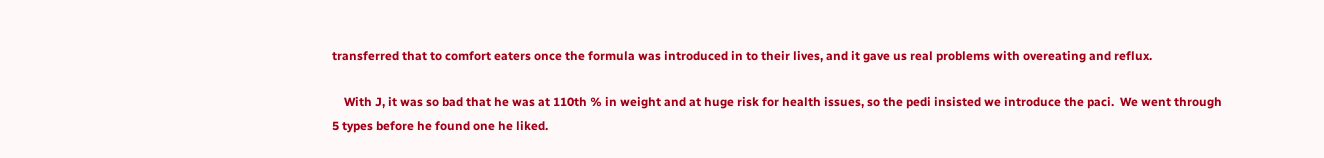transferred that to comfort eaters once the formula was introduced in to their lives, and it gave us real problems with overeating and reflux.

    With J, it was so bad that he was at 110th % in weight and at huge risk for health issues, so the pedi insisted we introduce the paci.  We went through 5 types before he found one he liked.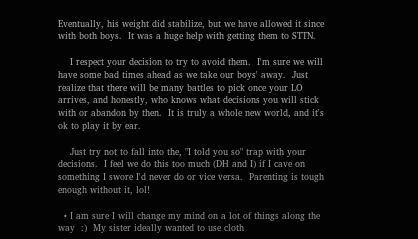Eventually, his weight did stabilize, but we have allowed it since with both boys.  It was a huge help with getting them to STTN.

    I respect your decision to try to avoid them.  I'm sure we will have some bad times ahead as we take our boys' away.  Just realize that there will be many battles to pick once your LO arrives, and honestly, who knows what decisions you will stick with or abandon by then.  It is truly a whole new world, and it's ok to play it by ear.

    Just try not to fall into the, "I told you so" trap with your decisions.  I feel we do this too much (DH and I) if I cave on something I swore I'd never do or vice versa.  Parenting is tough enough without it, lol!

  • I am sure I will change my mind on a lot of things along the way  :)  My sister ideally wanted to use cloth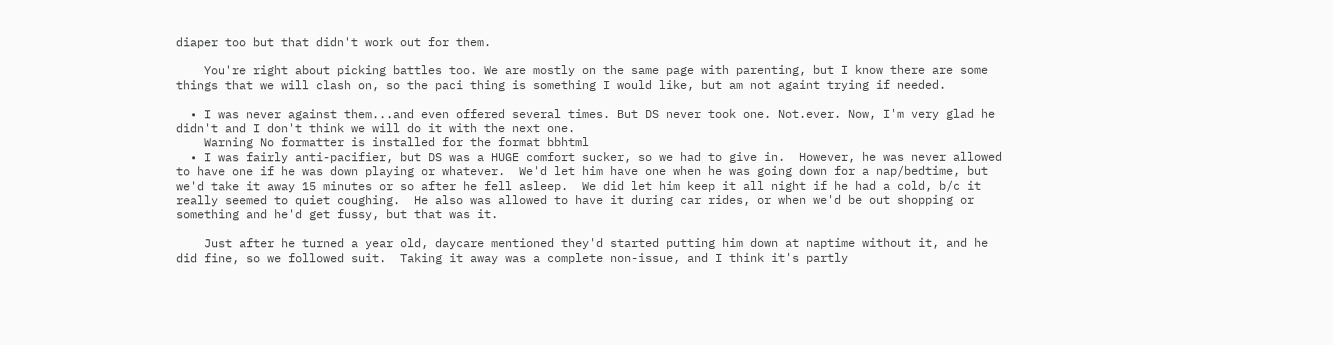diaper too but that didn't work out for them.

    You're right about picking battles too. We are mostly on the same page with parenting, but I know there are some things that we will clash on, so the paci thing is something I would like, but am not againt trying if needed.

  • I was never against them...and even offered several times. But DS never took one. Not.ever. Now, I'm very glad he didn't and I don't think we will do it with the next one.
    Warning No formatter is installed for the format bbhtml
  • I was fairly anti-pacifier, but DS was a HUGE comfort sucker, so we had to give in.  However, he was never allowed to have one if he was down playing or whatever.  We'd let him have one when he was going down for a nap/bedtime, but we'd take it away 15 minutes or so after he fell asleep.  We did let him keep it all night if he had a cold, b/c it really seemed to quiet coughing.  He also was allowed to have it during car rides, or when we'd be out shopping or something and he'd get fussy, but that was it.

    Just after he turned a year old, daycare mentioned they'd started putting him down at naptime without it, and he did fine, so we followed suit.  Taking it away was a complete non-issue, and I think it's partly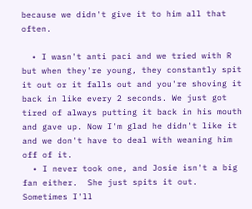because we didn't give it to him all that often.

  • I wasn't anti paci and we tried with R but when they're young, they constantly spit it out or it falls out and you're shoving it back in like every 2 seconds. We just got tired of always putting it back in his mouth and gave up. Now I'm glad he didn't like it and we don't have to deal with weaning him off of it.
  • I never took one, and Josie isn't a big fan either.  She just spits it out.  Sometimes I'll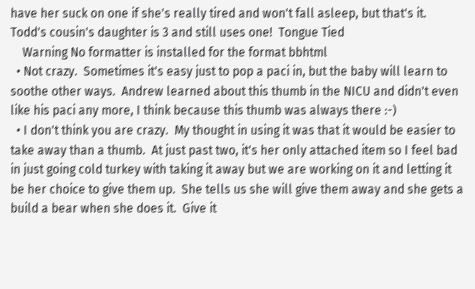have her suck on one if she's really tired and won't fall asleep, but that's it.  Todd's cousin's daughter is 3 and still uses one!  Tongue Tied
    Warning No formatter is installed for the format bbhtml
  • Not crazy.  Sometimes it's easy just to pop a paci in, but the baby will learn to soothe other ways.  Andrew learned about this thumb in the NICU and didn't even like his paci any more, I think because this thumb was always there :-)
  • I don't think you are crazy.  My thought in using it was that it would be easier to take away than a thumb.  At just past two, it's her only attached item so I feel bad in just going cold turkey with taking it away but we are working on it and letting it be her choice to give them up.  She tells us she will give them away and she gets a build a bear when she does it.  Give it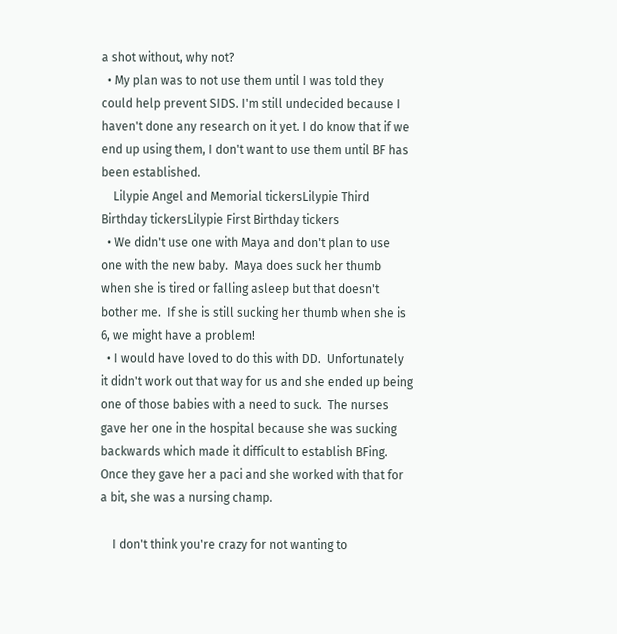a shot without, why not?
  • My plan was to not use them until I was told they could help prevent SIDS. I'm still undecided because I haven't done any research on it yet. I do know that if we end up using them, I don't want to use them until BF has been established.
    Lilypie Angel and Memorial tickersLilypie Third Birthday tickersLilypie First Birthday tickers
  • We didn't use one with Maya and don't plan to use one with the new baby.  Maya does suck her thumb when she is tired or falling asleep but that doesn't bother me.  If she is still sucking her thumb when she is 6, we might have a problem!
  • I would have loved to do this with DD.  Unfortunately it didn't work out that way for us and she ended up being one of those babies with a need to suck.  The nurses gave her one in the hospital because she was sucking backwards which made it difficult to establish BFing.  Once they gave her a paci and she worked with that for a bit, she was a nursing champ.

    I don't think you're crazy for not wanting to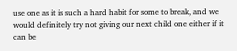use one as it is such a hard habit for some to break, and we would definitely try not giving our next child one either if it can be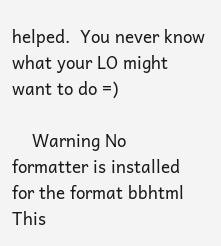helped.  You never know what your LO might want to do =)

    Warning No formatter is installed for the format bbhtml
This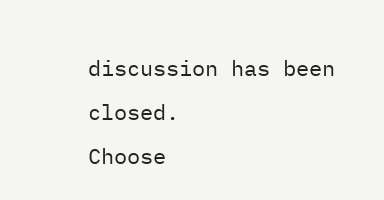discussion has been closed.
Choose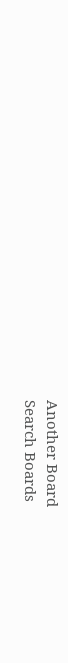Another Board
Search Boards